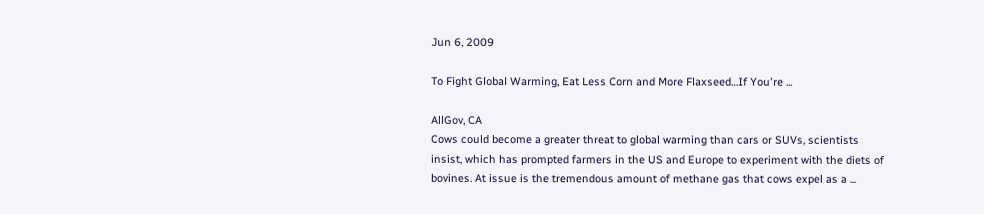Jun 6, 2009

To Fight Global Warming, Eat Less Corn and More Flaxseed…If You're ...

AllGov, CA
Cows could become a greater threat to global warming than cars or SUVs, scientists insist, which has prompted farmers in the US and Europe to experiment with the diets of bovines. At issue is the tremendous amount of methane gas that cows expel as a ...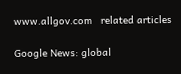www.allgov.com   related articles

Google News: global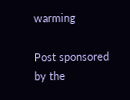warming

Post sponsored by the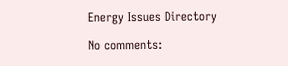Energy Issues Directory

No comments: